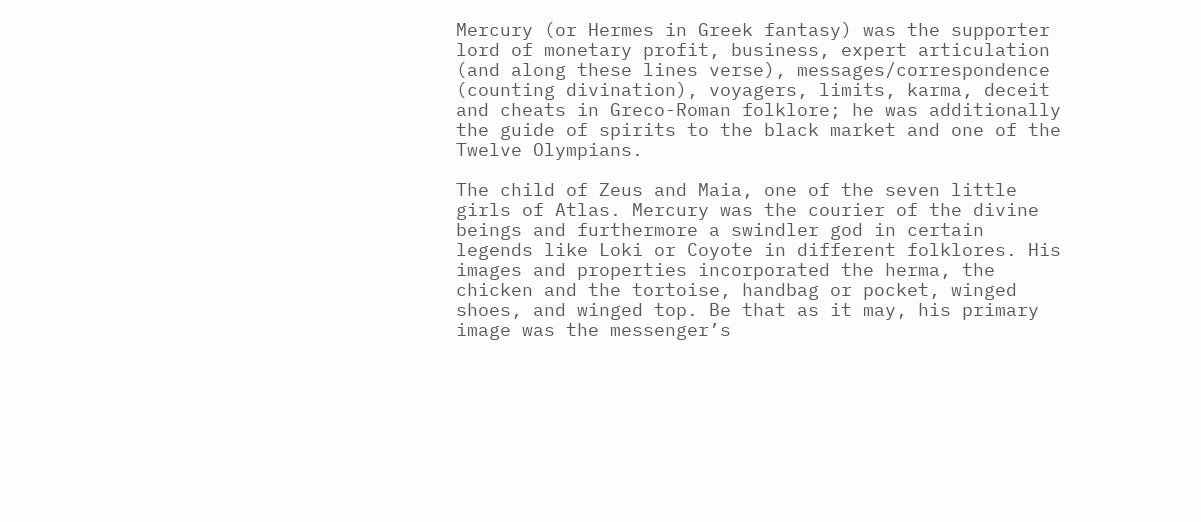Mercury (or Hermes in Greek fantasy) was the supporter lord of monetary profit, business, expert articulation (and along these lines verse), messages/correspondence (counting divination), voyagers, limits, karma, deceit and cheats in Greco-Roman folklore; he was additionally the guide of spirits to the black market and one of the Twelve Olympians.

The child of Zeus and Maia, one of the seven little girls of Atlas. Mercury was the courier of the divine beings and furthermore a swindler god in certain legends like Loki or Coyote in different folklores. His images and properties incorporated the herma, the chicken and the tortoise, handbag or pocket, winged shoes, and winged top. Be that as it may, his primary image was the messenger’s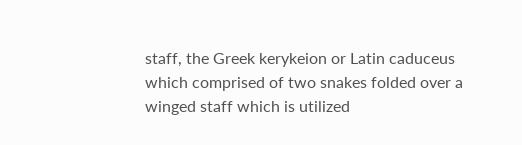staff, the Greek kerykeion or Latin caduceus which comprised of two snakes folded over a winged staff which is utilized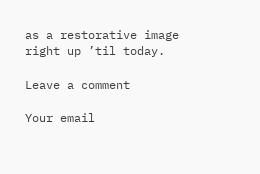as a restorative image right up ’til today.

Leave a comment

Your email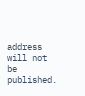address will not be published.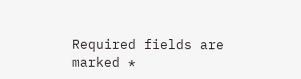Required fields are marked *